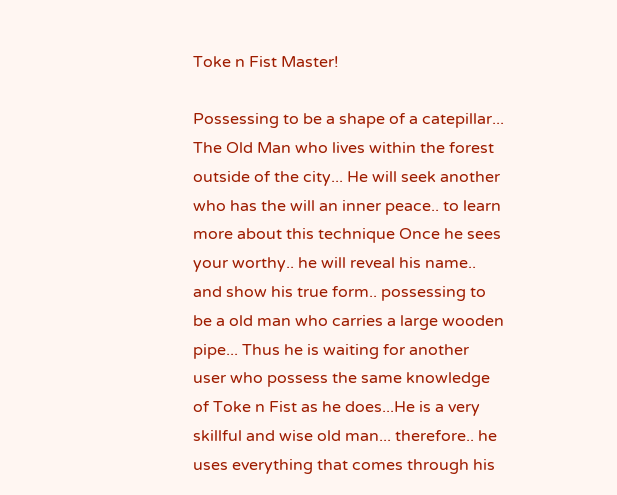Toke n Fist Master!

Possessing to be a shape of a catepillar... The Old Man who lives within the forest outside of the city... He will seek another who has the will an inner peace.. to learn more about this technique Once he sees your worthy.. he will reveal his name.. and show his true form.. possessing to be a old man who carries a large wooden pipe... Thus he is waiting for another user who possess the same knowledge of Toke n Fist as he does...He is a very skillful and wise old man... therefore.. he uses everything that comes through his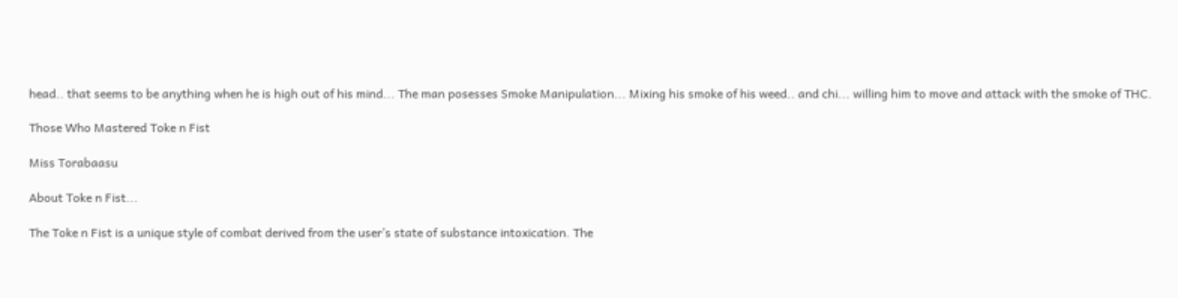head.. that seems to be anything when he is high out of his mind... The man posesses Smoke Manipulation... Mixing his smoke of his weed.. and chi... willing him to move and attack with the smoke of THC.

Those Who Mastered Toke n Fist

Miss Torabaasu

About Toke n Fist...

The Toke n Fist is a unique style of combat derived from the user’s state of substance intoxication. The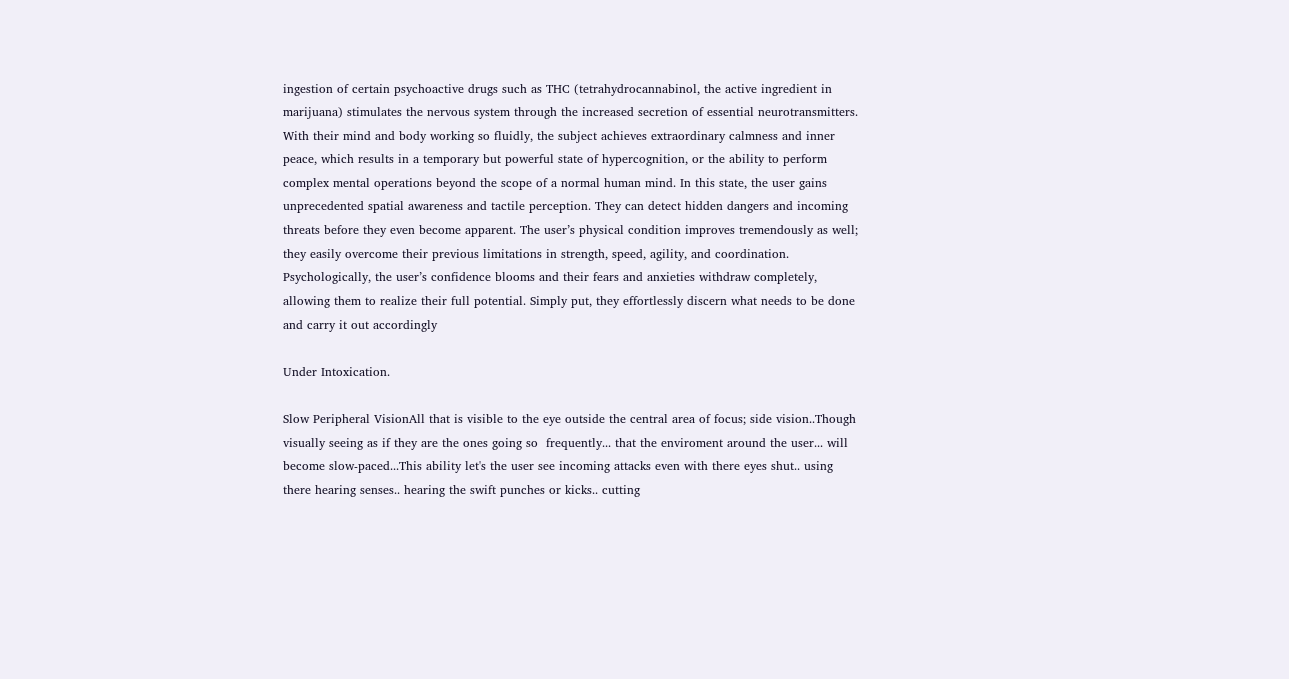ingestion of certain psychoactive drugs such as THC (tetrahydrocannabinol, the active ingredient in marijuana) stimulates the nervous system through the increased secretion of essential neurotransmitters. With their mind and body working so fluidly, the subject achieves extraordinary calmness and inner peace, which results in a temporary but powerful state of hypercognition, or the ability to perform complex mental operations beyond the scope of a normal human mind. In this state, the user gains unprecedented spatial awareness and tactile perception. They can detect hidden dangers and incoming threats before they even become apparent. The user’s physical condition improves tremendously as well; they easily overcome their previous limitations in strength, speed, agility, and coordination. Psychologically, the user’s confidence blooms and their fears and anxieties withdraw completely, allowing them to realize their full potential. Simply put, they effortlessly discern what needs to be done and carry it out accordingly

Under Intoxication.

Slow Peripheral VisionAll that is visible to the eye outside the central area of focus; side vision..Though visually seeing as if they are the ones going so  frequently... that the enviroment around the user... will become slow-paced...This ability let's the user see incoming attacks even with there eyes shut.. using there hearing senses.. hearing the swift punches or kicks.. cutting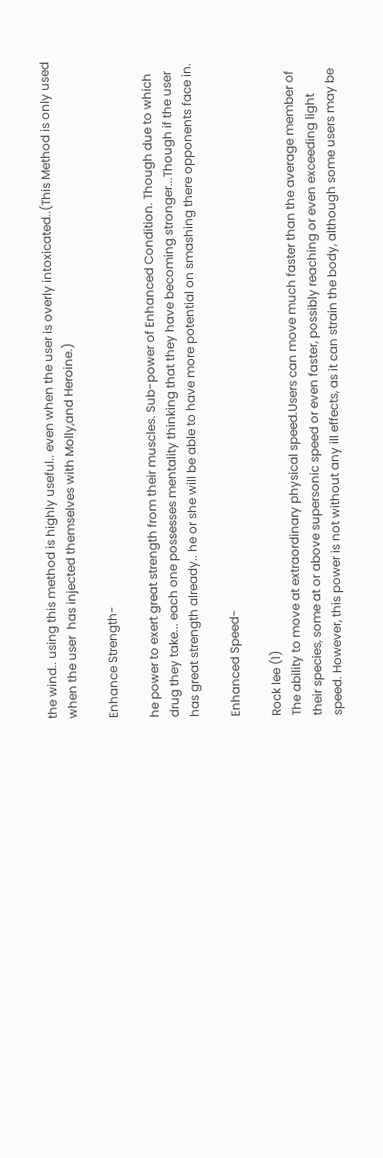the wind.. using this method is highly useful.. even when the user is overly intoxicated..(This Method is only used when the user  has injected themselves with Molly,and Heroine.)

Enhance Strength-

he power to exert great strength from their muscles. Sub-power of Enhanced Condition. Though due to which drug they take... each one possesses mentality thinking that they have becoming stronger...Though if the user has great strength already.. he or she will be able to have more potential on smashing there opponents face in.

Enhanced Speed-

Rock lee (1)
The ability to move at extraordinary physical speed.Users can move much faster than the average member of their species, some at or above supersonic speed or even faster, possibly reaching or even exceeding light speed. However, this power is not without any ill effects, as it can strain the body, although some users may be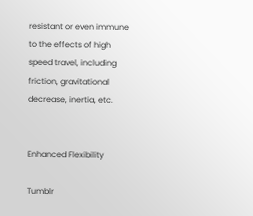resistant or even immune to the effects of high speed travel, including friction, gravitational decrease, inertia, etc.


Enhanced Flexibility

Tumblr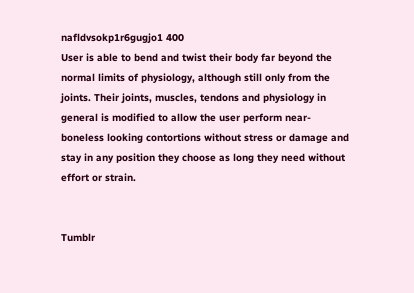nafldvsokp1r6gugjo1 400
User is able to bend and twist their body far beyond the normal limits of physiology, although still only from the joints. Their joints, muscles, tendons and physiology in general is modified to allow the user perform near-boneless looking contortions without stress or damage and stay in any position they choose as long they need without effort or strain.


Tumblr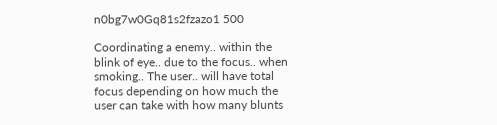n0bg7w0Gq81s2fzazo1 500

Coordinating a enemy.. within the blink of eye.. due to the focus.. when smoking.. The user.. will have total focus depending on how much the user can take with how many blunts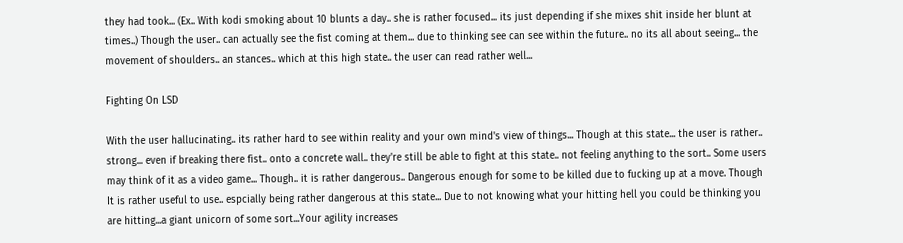they had took... (Ex.. With kodi smoking about 10 blunts a day.. she is rather focused... its just depending if she mixes shit inside her blunt at times..) Though the user.. can actually see the fist coming at them... due to thinking see can see within the future.. no its all about seeing... the movement of shoulders.. an stances.. which at this high state.. the user can read rather well...

Fighting On LSD

With the user hallucinating.. its rather hard to see within reality and your own mind's view of things... Though at this state... the user is rather.. strong... even if breaking there fist.. onto a concrete wall.. they're still be able to fight at this state.. not feeling anything to the sort.. Some users may think of it as a video game... Though.. it is rather dangerous.. Dangerous enough for some to be killed due to fucking up at a move. Though It is rather useful to use.. espcially being rather dangerous at this state... Due to not knowing what your hitting hell you could be thinking you are hitting...a giant unicorn of some sort...Your agility increases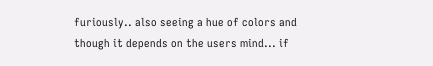furiously.. also seeing a hue of colors and though it depends on the users mind... if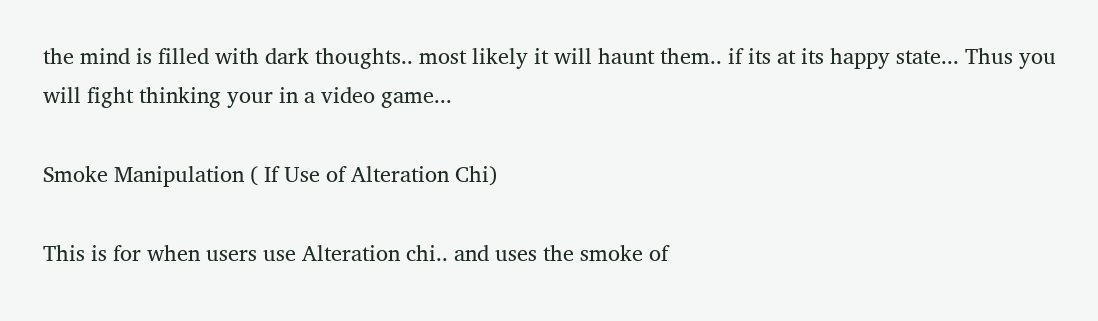the mind is filled with dark thoughts.. most likely it will haunt them.. if its at its happy state... Thus you will fight thinking your in a video game...

Smoke Manipulation ( If Use of Alteration Chi)

This is for when users use Alteration chi.. and uses the smoke of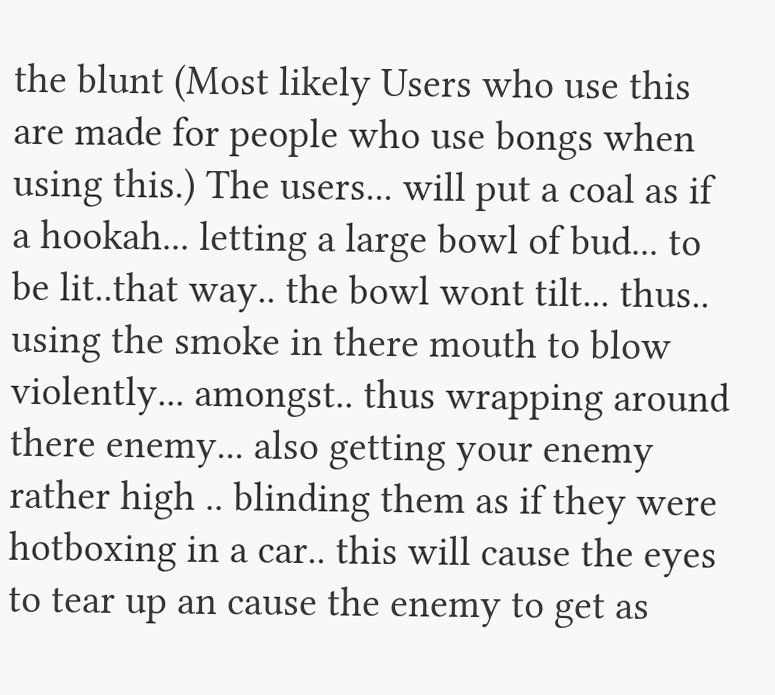the blunt (Most likely Users who use this are made for people who use bongs when using this.) The users... will put a coal as if a hookah... letting a large bowl of bud... to be lit..that way.. the bowl wont tilt... thus.. using the smoke in there mouth to blow violently... amongst.. thus wrapping around there enemy... also getting your enemy rather high .. blinding them as if they were hotboxing in a car.. this will cause the eyes to tear up an cause the enemy to get as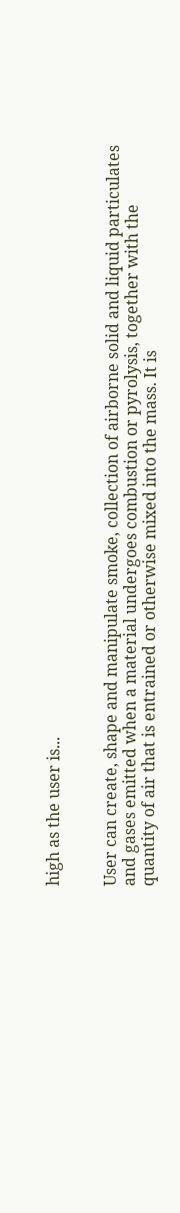high as the user is...


User can create, shape and manipulate smoke, collection of airborne solid and liquid particulates and gases emitted when a material undergoes combustion or pyrolysis, together with the quantity of air that is entrained or otherwise mixed into the mass. It is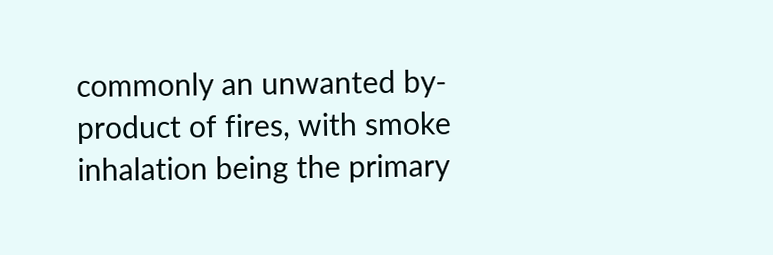commonly an unwanted by-product of fires, with smoke inhalation being the primary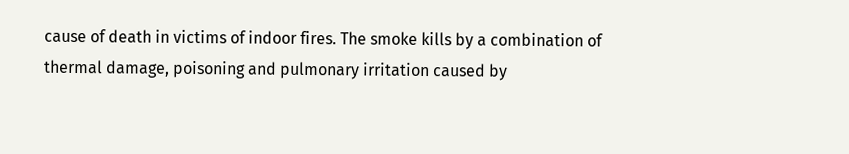cause of death in victims of indoor fires. The smoke kills by a combination of thermal damage, poisoning and pulmonary irritation caused by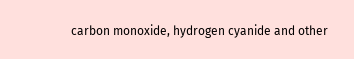carbon monoxide, hydrogen cyanide and other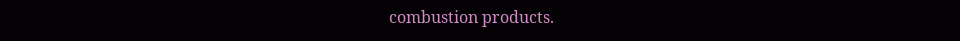combustion products.